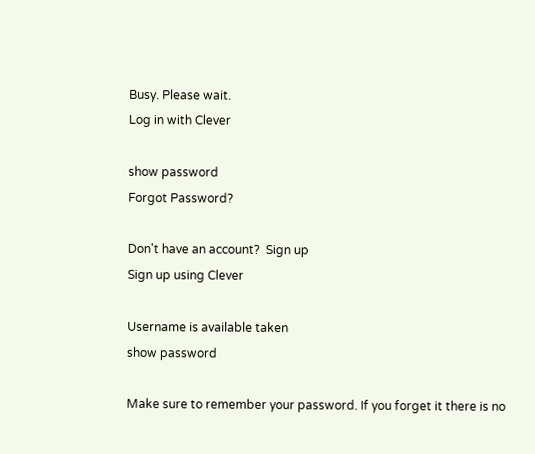Busy. Please wait.
Log in with Clever

show password
Forgot Password?

Don't have an account?  Sign up
Sign up using Clever

Username is available taken
show password

Make sure to remember your password. If you forget it there is no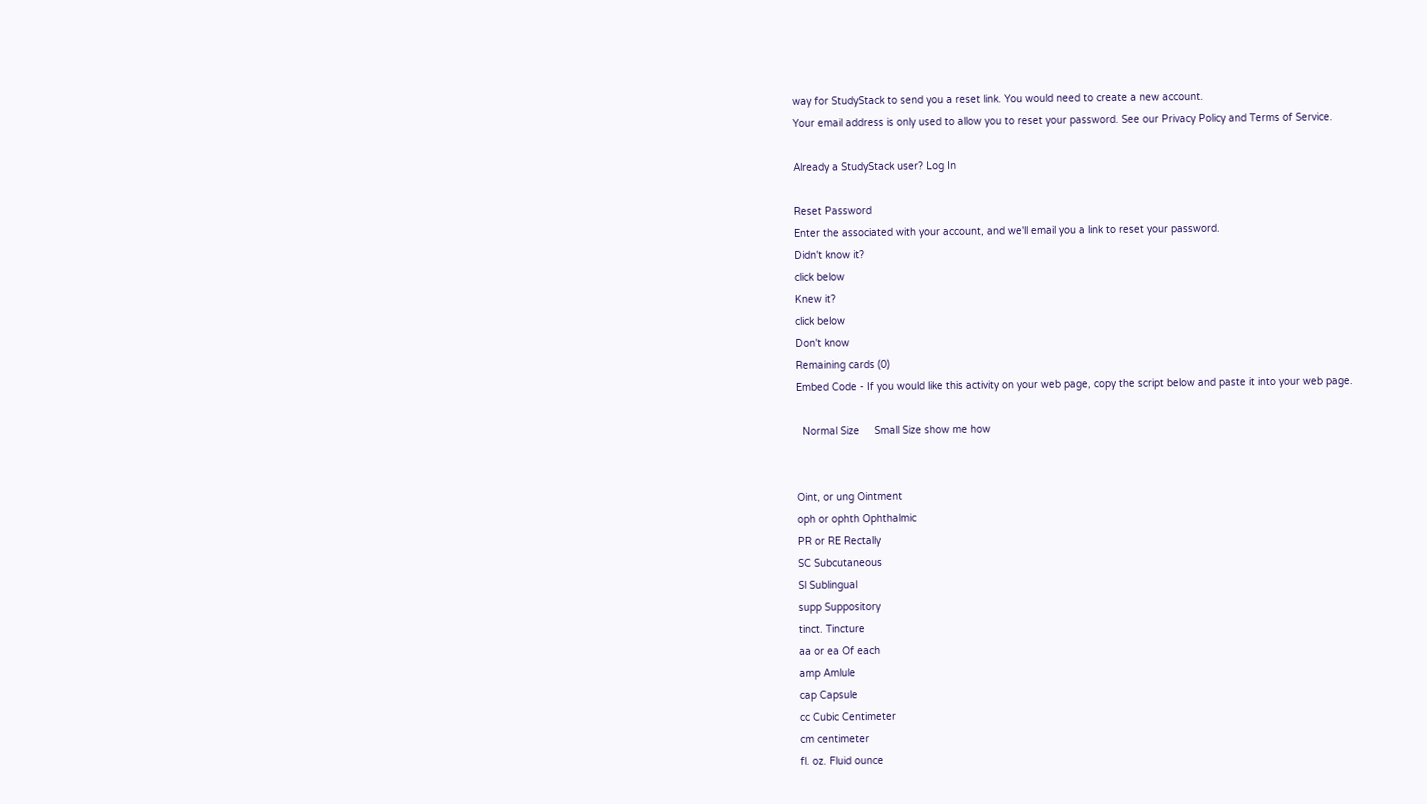way for StudyStack to send you a reset link. You would need to create a new account.
Your email address is only used to allow you to reset your password. See our Privacy Policy and Terms of Service.

Already a StudyStack user? Log In

Reset Password
Enter the associated with your account, and we'll email you a link to reset your password.
Didn't know it?
click below
Knew it?
click below
Don't know
Remaining cards (0)
Embed Code - If you would like this activity on your web page, copy the script below and paste it into your web page.

  Normal Size     Small Size show me how


Oint, or ung Ointment
oph or ophth Ophthalmic
PR or RE Rectally
SC Subcutaneous
Sl Sublingual
supp Suppository
tinct. Tincture
aa or ea Of each
amp Amlule
cap Capsule
cc Cubic Centimeter
cm centimeter
fl. oz. Fluid ounce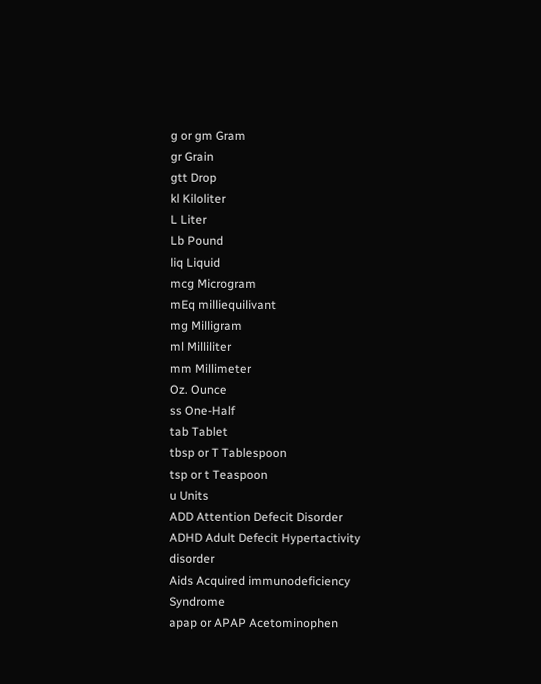g or gm Gram
gr Grain
gtt Drop
kl Kiloliter
L Liter
Lb Pound
liq Liquid
mcg Microgram
mEq milliequilivant
mg Milligram
ml Milliliter
mm Millimeter
Oz. Ounce
ss One-Half
tab Tablet
tbsp or T Tablespoon
tsp or t Teaspoon
u Units
ADD Attention Defecit Disorder
ADHD Adult Defecit Hypertactivity disorder
Aids Acquired immunodeficiency Syndrome
apap or APAP Acetominophen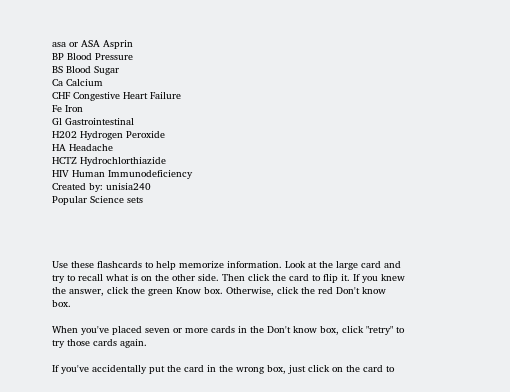asa or ASA Asprin
BP Blood Pressure
BS Blood Sugar
Ca Calcium
CHF Congestive Heart Failure
Fe Iron
Gl Gastrointestinal
H202 Hydrogen Peroxide
HA Headache
HCTZ Hydrochlorthiazide
HIV Human Immunodeficiency
Created by: unisia240
Popular Science sets




Use these flashcards to help memorize information. Look at the large card and try to recall what is on the other side. Then click the card to flip it. If you knew the answer, click the green Know box. Otherwise, click the red Don't know box.

When you've placed seven or more cards in the Don't know box, click "retry" to try those cards again.

If you've accidentally put the card in the wrong box, just click on the card to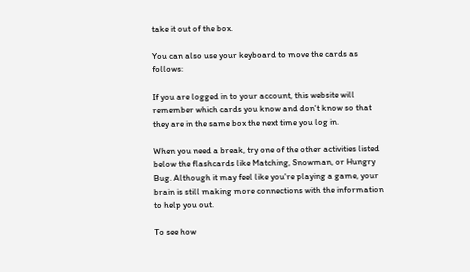take it out of the box.

You can also use your keyboard to move the cards as follows:

If you are logged in to your account, this website will remember which cards you know and don't know so that they are in the same box the next time you log in.

When you need a break, try one of the other activities listed below the flashcards like Matching, Snowman, or Hungry Bug. Although it may feel like you're playing a game, your brain is still making more connections with the information to help you out.

To see how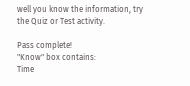well you know the information, try the Quiz or Test activity.

Pass complete!
"Know" box contains:
Time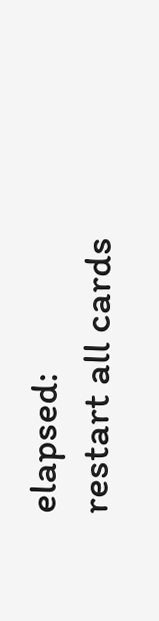elapsed:
restart all cards